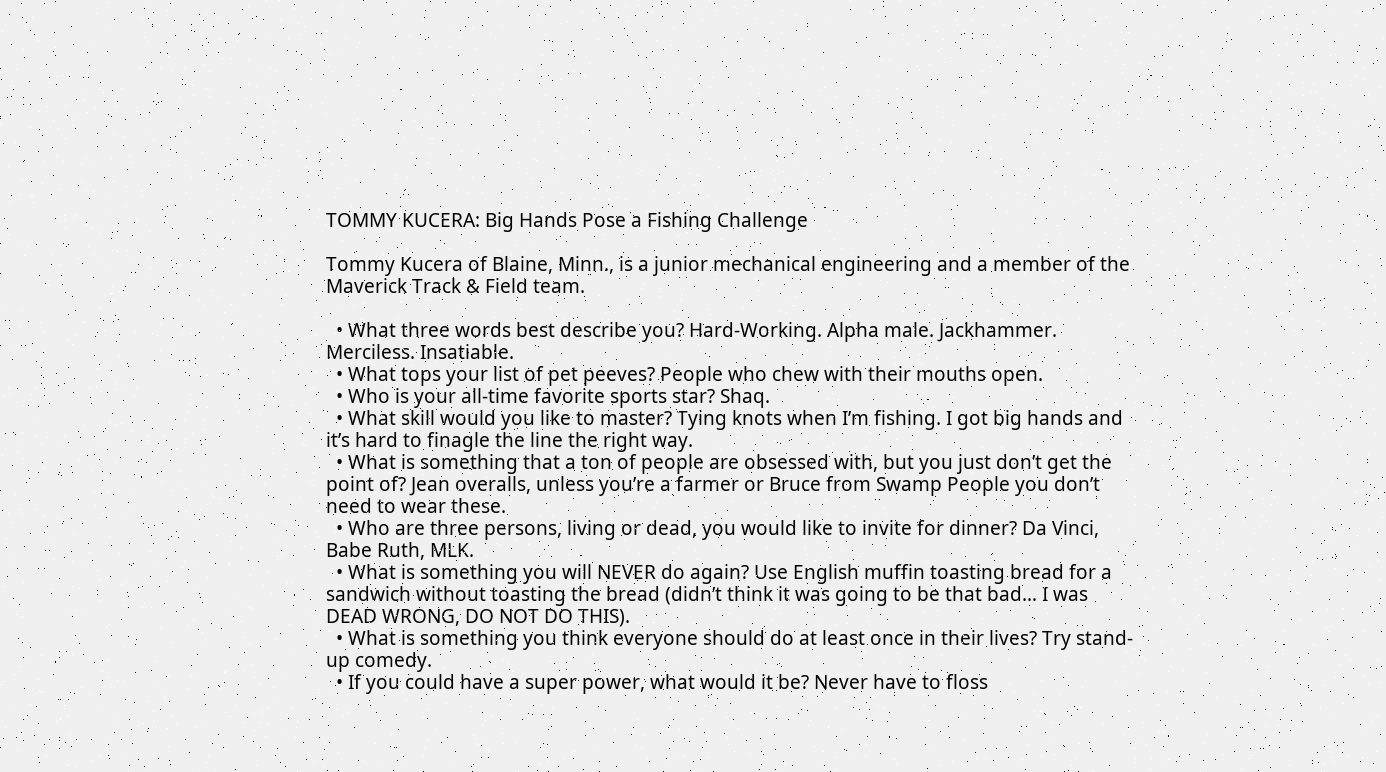TOMMY KUCERA: Big Hands Pose a Fishing Challenge

Tommy Kucera of Blaine, Minn., is a junior mechanical engineering and a member of the Maverick Track & Field team.

  • What three words best describe you? Hard-Working. Alpha male. Jackhammer. Merciless. Insatiable.
  • What tops your list of pet peeves? People who chew with their mouths open.
  • Who is your all-time favorite sports star? Shaq.
  • What skill would you like to master? Tying knots when I’m fishing. I got big hands and it’s hard to finagle the line the right way.
  • What is something that a ton of people are obsessed with, but you just don’t get the point of? Jean overalls, unless you’re a farmer or Bruce from Swamp People you don’t need to wear these.
  • Who are three persons, living or dead, you would like to invite for dinner? Da Vinci, Babe Ruth, MLK.
  • What is something you will NEVER do again? Use English muffin toasting bread for a sandwich without toasting the bread (didn’t think it was going to be that bad… I was DEAD WRONG, DO NOT DO THIS).
  • What is something you think everyone should do at least once in their lives? Try stand-up comedy.
  • If you could have a super power, what would it be? Never have to floss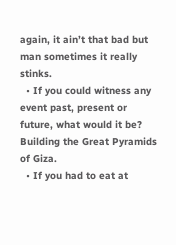again, it ain’t that bad but man sometimes it really stinks.
  • If you could witness any event past, present or future, what would it be? Building the Great Pyramids of Giza.
  • If you had to eat at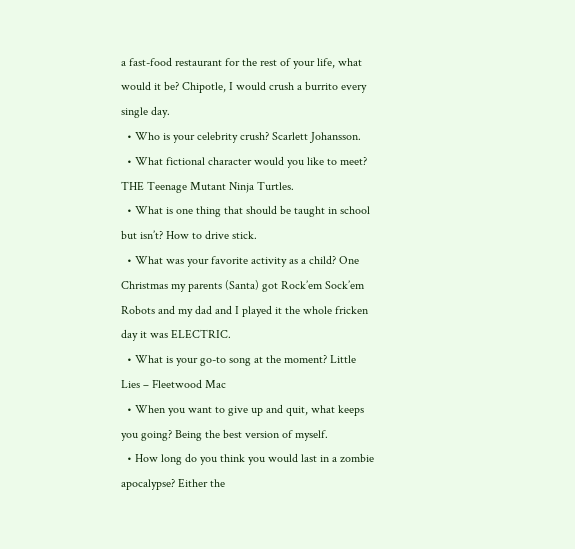a fast-food restaurant for the rest of your life, what would it be? Chipotle, I would crush a burrito every single day.
  • Who is your celebrity crush? Scarlett Johansson.
  • What fictional character would you like to meet? THE Teenage Mutant Ninja Turtles.
  • What is one thing that should be taught in school but isn’t? How to drive stick.
  • What was your favorite activity as a child? One Christmas my parents (Santa) got Rock’em Sock’em Robots and my dad and I played it the whole fricken day it was ELECTRIC.
  • What is your go-to song at the moment? Little Lies – Fleetwood Mac
  • When you want to give up and quit, what keeps you going? Being the best version of myself.
  • How long do you think you would last in a zombie apocalypse? Either the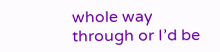whole way through or I’d be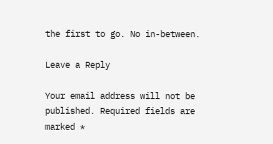the first to go. No in-between.

Leave a Reply

Your email address will not be published. Required fields are marked *